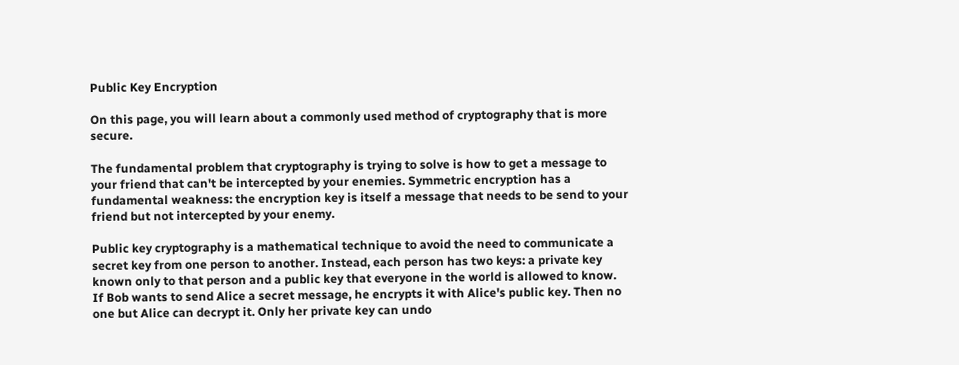Public Key Encryption

On this page, you will learn about a commonly used method of cryptography that is more secure.

The fundamental problem that cryptography is trying to solve is how to get a message to your friend that can't be intercepted by your enemies. Symmetric encryption has a fundamental weakness: the encryption key is itself a message that needs to be send to your friend but not intercepted by your enemy.

Public key cryptography is a mathematical technique to avoid the need to communicate a secret key from one person to another. Instead, each person has two keys: a private key known only to that person and a public key that everyone in the world is allowed to know. If Bob wants to send Alice a secret message, he encrypts it with Alice's public key. Then no one but Alice can decrypt it. Only her private key can undo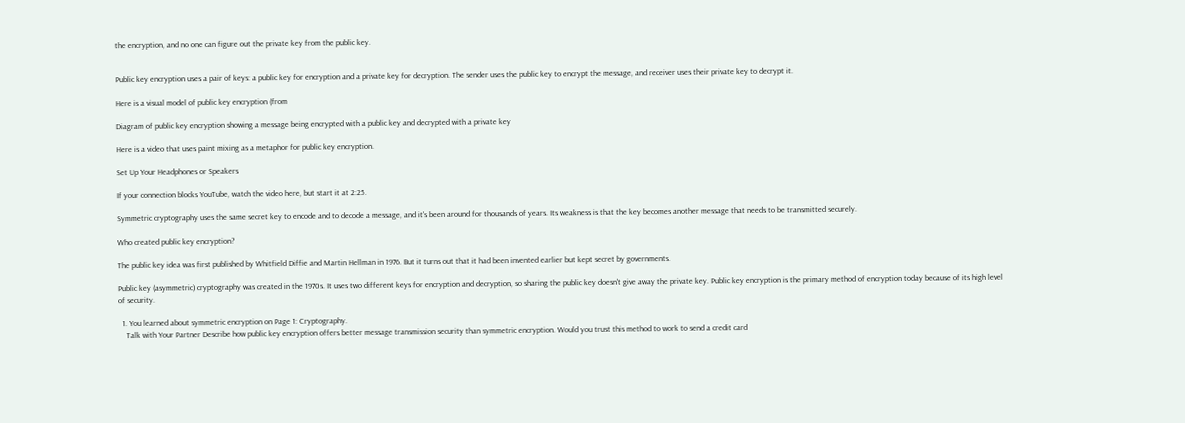the encryption, and no one can figure out the private key from the public key.


Public key encryption uses a pair of keys: a public key for encryption and a private key for decryption. The sender uses the public key to encrypt the message, and receiver uses their private key to decrypt it.

Here is a visual model of public key encryption (from

Diagram of public key encryption showing a message being encrypted with a public key and decrypted with a private key

Here is a video that uses paint mixing as a metaphor for public key encryption.

Set Up Your Headphones or Speakers

If your connection blocks YouTube, watch the video here, but start it at 2:25.

Symmetric cryptography uses the same secret key to encode and to decode a message, and it's been around for thousands of years. Its weakness is that the key becomes another message that needs to be transmitted securely.

Who created public key encryption?

The public key idea was first published by Whitfield Diffie and Martin Hellman in 1976. But it turns out that it had been invented earlier but kept secret by governments.

Public key (asymmetric) cryptography was created in the 1970s. It uses two different keys for encryption and decryption, so sharing the public key doesn't give away the private key. Public key encryption is the primary method of encryption today because of its high level of security.

  1. You learned about symmetric encryption on Page 1: Cryptography.
    Talk with Your Partner Describe how public key encryption offers better message transmission security than symmetric encryption. Would you trust this method to work to send a credit card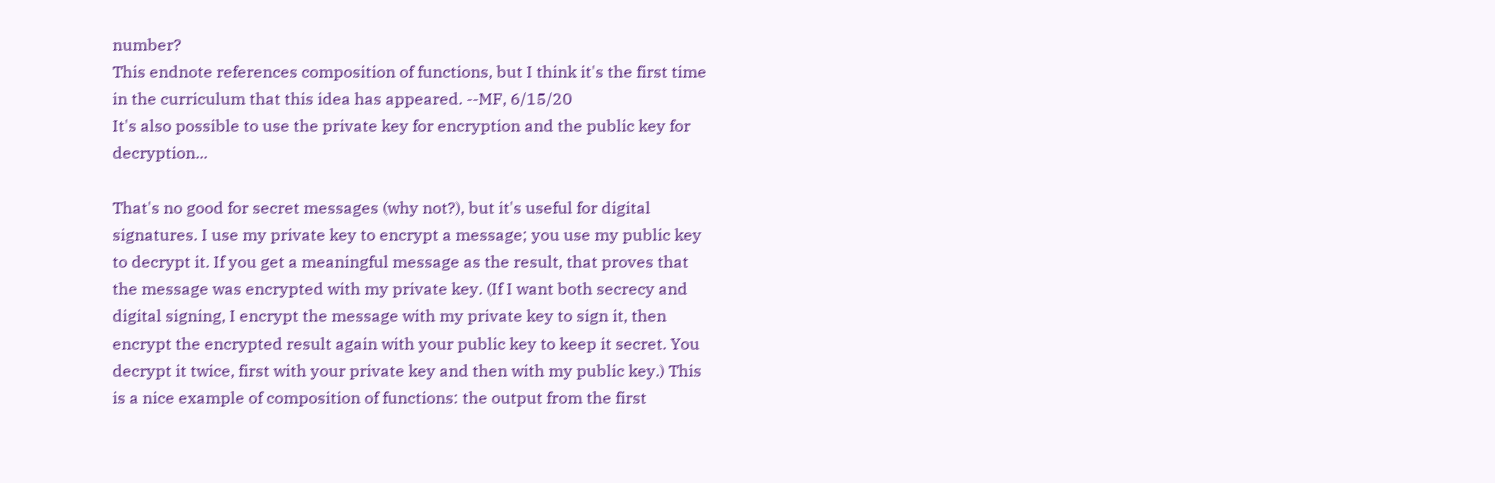number?
This endnote references composition of functions, but I think it's the first time in the curriculum that this idea has appeared. --MF, 6/15/20
It's also possible to use the private key for encryption and the public key for decryption...

That's no good for secret messages (why not?), but it's useful for digital signatures. I use my private key to encrypt a message; you use my public key to decrypt it. If you get a meaningful message as the result, that proves that the message was encrypted with my private key. (If I want both secrecy and digital signing, I encrypt the message with my private key to sign it, then encrypt the encrypted result again with your public key to keep it secret. You decrypt it twice, first with your private key and then with my public key.) This is a nice example of composition of functions: the output from the first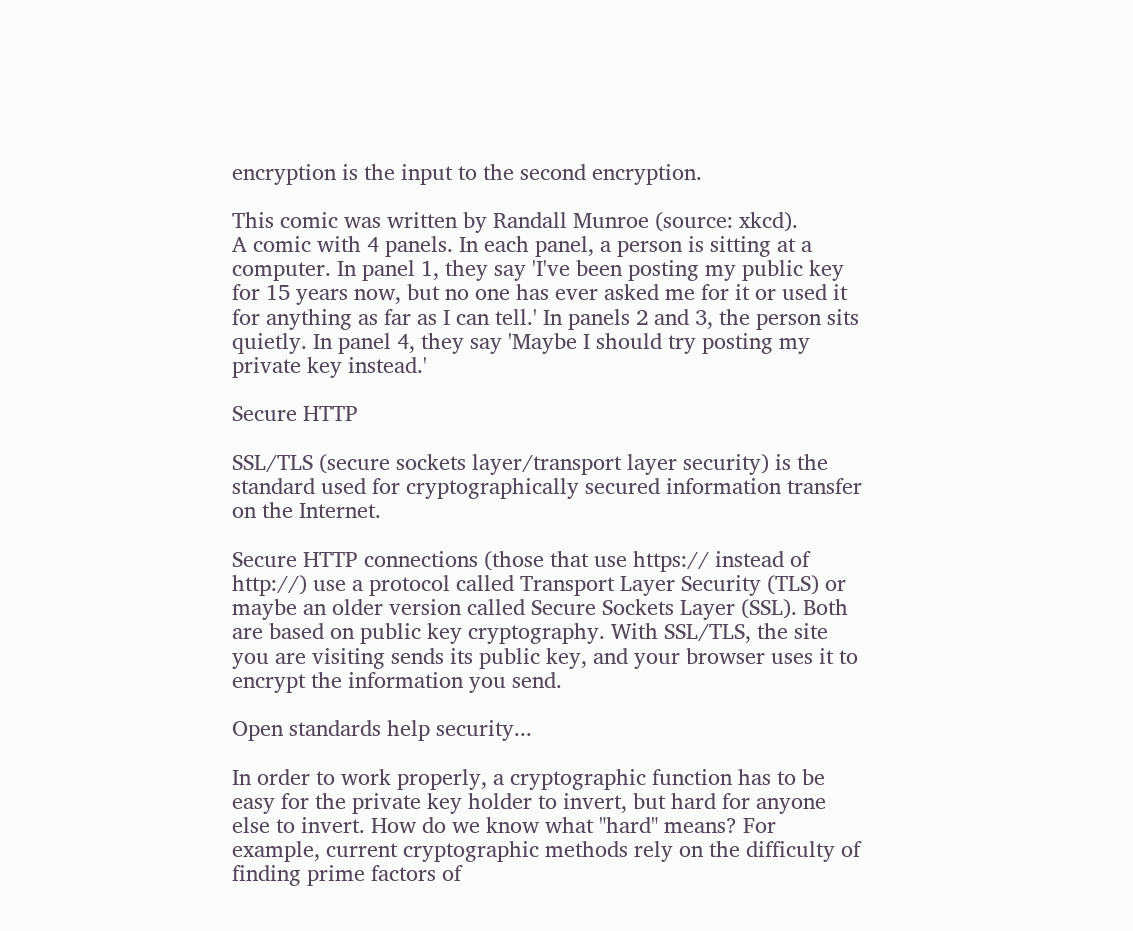encryption is the input to the second encryption.

This comic was written by Randall Munroe (source: xkcd).
A comic with 4 panels. In each panel, a person is sitting at a computer. In panel 1, they say 'I've been posting my public key for 15 years now, but no one has ever asked me for it or used it for anything as far as I can tell.' In panels 2 and 3, the person sits quietly. In panel 4, they say 'Maybe I should try posting my private key instead.'

Secure HTTP

SSL/TLS (secure sockets layer/transport layer security) is the standard used for cryptographically secured information transfer on the Internet.

Secure HTTP connections (those that use https:// instead of http://) use a protocol called Transport Layer Security (TLS) or maybe an older version called Secure Sockets Layer (SSL). Both are based on public key cryptography. With SSL/TLS, the site you are visiting sends its public key, and your browser uses it to encrypt the information you send.

Open standards help security...

In order to work properly, a cryptographic function has to be easy for the private key holder to invert, but hard for anyone else to invert. How do we know what "hard" means? For example, current cryptographic methods rely on the difficulty of finding prime factors of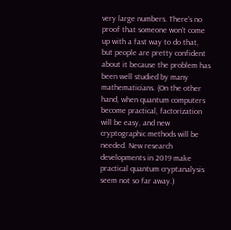very large numbers. There's no proof that someone won't come up with a fast way to do that, but people are pretty confident about it because the problem has been well studied by many mathematicians. (On the other hand, when quantum computers become practical, factorization will be easy, and new cryptographic methods will be needed. New research developments in 2019 make practical quantum cryptanalysis seem not so far away.)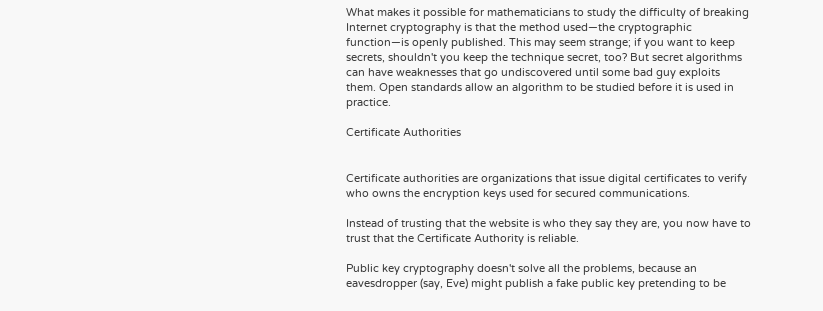What makes it possible for mathematicians to study the difficulty of breaking Internet cryptography is that the method used—the cryptographic function—is openly published. This may seem strange; if you want to keep secrets, shouldn't you keep the technique secret, too? But secret algorithms can have weaknesses that go undiscovered until some bad guy exploits them. Open standards allow an algorithm to be studied before it is used in practice.

Certificate Authorities


Certificate authorities are organizations that issue digital certificates to verify who owns the encryption keys used for secured communications.

Instead of trusting that the website is who they say they are, you now have to trust that the Certificate Authority is reliable.

Public key cryptography doesn't solve all the problems, because an eavesdropper (say, Eve) might publish a fake public key pretending to be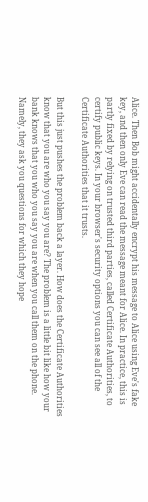Alice. Then Bob might accidentally encrypt his message to Alice using Eve's fake key, and then only Eve can read the message meant for Alice. In practice, this is partly fixed by relying on trusted third parties, called Certificate Authorities, to certify public keys. In your browser's security options you can see all of the Certificate Authorities that it trusts.

But this just pushes the problem back a layer. How does the Certificate Authorities know that you are who you say you are? The problem is a little bit like how your bank knows that you who you say you are when you call them on the phone. Namely, they ask you questions for which they hope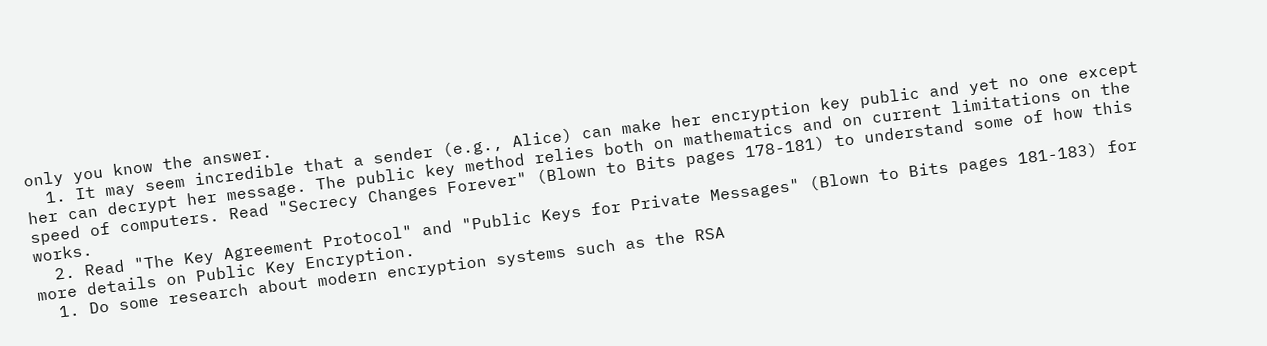only you know the answer.
  1. It may seem incredible that a sender (e.g., Alice) can make her encryption key public and yet no one except her can decrypt her message. The public key method relies both on mathematics and on current limitations on the speed of computers. Read "Secrecy Changes Forever" (Blown to Bits pages 178-181) to understand some of how this works.
  2. Read "The Key Agreement Protocol" and "Public Keys for Private Messages" (Blown to Bits pages 181-183) for more details on Public Key Encryption.
  1. Do some research about modern encryption systems such as the RSA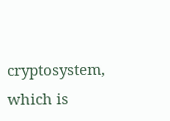cryptosystem, which is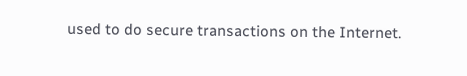used to do secure transactions on the Internet.